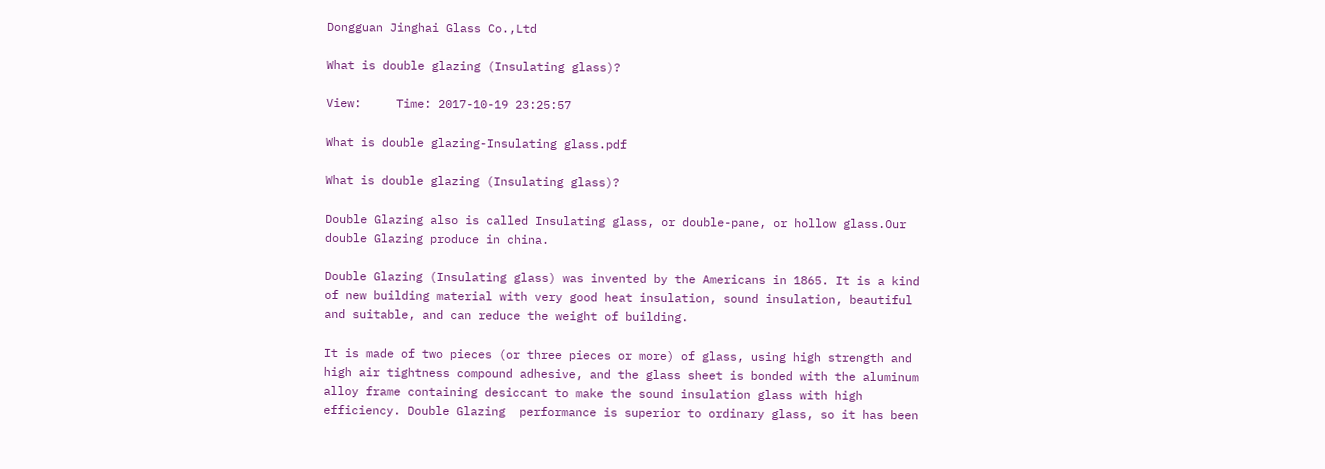Dongguan Jinghai Glass Co.,Ltd

What is double glazing (Insulating glass)?

View:     Time: 2017-10-19 23:25:57

What is double glazing-Insulating glass.pdf

What is double glazing (Insulating glass)?

Double Glazing also is called Insulating glass, or double-pane, or hollow glass.Our double Glazing produce in china.

Double Glazing (Insulating glass) was invented by the Americans in 1865. It is a kind of new building material with very good heat insulation, sound insulation, beautiful and suitable, and can reduce the weight of building.

It is made of two pieces (or three pieces or more) of glass, using high strength and high air tightness compound adhesive, and the glass sheet is bonded with the aluminum alloy frame containing desiccant to make the sound insulation glass with high efficiency. Double Glazing  performance is superior to ordinary glass, so it has been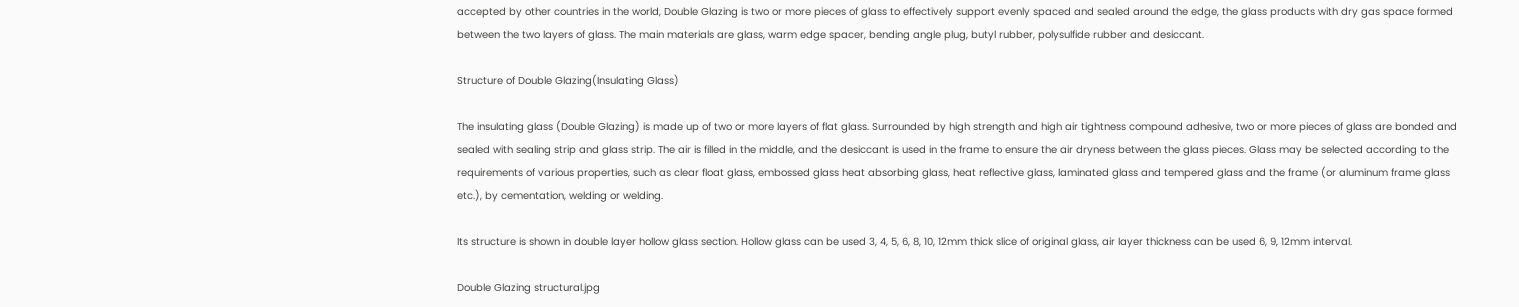accepted by other countries in the world, Double Glazing is two or more pieces of glass to effectively support evenly spaced and sealed around the edge, the glass products with dry gas space formed between the two layers of glass. The main materials are glass, warm edge spacer, bending angle plug, butyl rubber, polysulfide rubber and desiccant.

Structure of Double Glazing(Insulating Glass)

The insulating glass (Double Glazing) is made up of two or more layers of flat glass. Surrounded by high strength and high air tightness compound adhesive, two or more pieces of glass are bonded and sealed with sealing strip and glass strip. The air is filled in the middle, and the desiccant is used in the frame to ensure the air dryness between the glass pieces. Glass may be selected according to the requirements of various properties, such as clear float glass, embossed glass heat absorbing glass, heat reflective glass, laminated glass and tempered glass and the frame (or aluminum frame glass etc.), by cementation, welding or welding.

Its structure is shown in double layer hollow glass section. Hollow glass can be used 3, 4, 5, 6, 8, 10, 12mm thick slice of original glass, air layer thickness can be used 6, 9, 12mm interval.

Double Glazing structural.jpg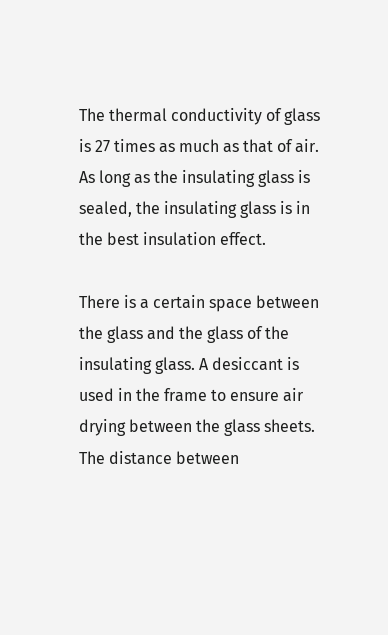The thermal conductivity of glass is 27 times as much as that of air. As long as the insulating glass is sealed, the insulating glass is in the best insulation effect.

There is a certain space between the glass and the glass of the insulating glass. A desiccant is used in the frame to ensure air drying between the glass sheets. The distance between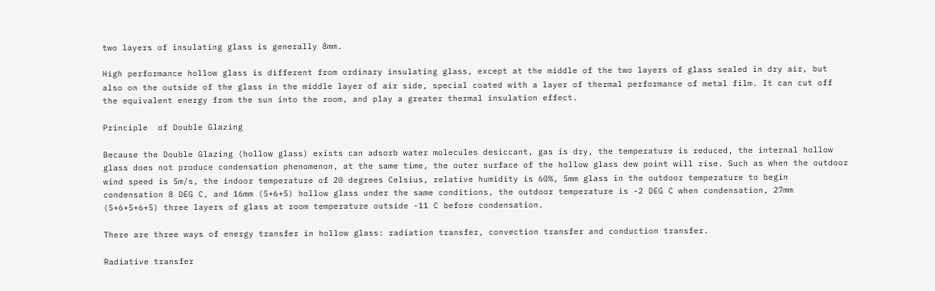two layers of insulating glass is generally 8mm.

High performance hollow glass is different from ordinary insulating glass, except at the middle of the two layers of glass sealed in dry air, but also on the outside of the glass in the middle layer of air side, special coated with a layer of thermal performance of metal film. It can cut off the equivalent energy from the sun into the room, and play a greater thermal insulation effect.

Principle  of Double Glazing

Because the Double Glazing (hollow glass) exists can adsorb water molecules desiccant, gas is dry, the temperature is reduced, the internal hollow glass does not produce condensation phenomenon, at the same time, the outer surface of the hollow glass dew point will rise. Such as when the outdoor wind speed is 5m/s, the indoor temperature of 20 degrees Celsius, relative humidity is 60%, 5mm glass in the outdoor temperature to begin condensation 8 DEG C, and 16mm (5+6+5) hollow glass under the same conditions, the outdoor temperature is -2 DEG C when condensation, 27mm (5+6+5+6+5) three layers of glass at room temperature outside -11 C before condensation.

There are three ways of energy transfer in hollow glass: radiation transfer, convection transfer and conduction transfer.

Radiative transfer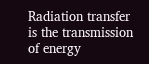Radiation transfer is the transmission of energy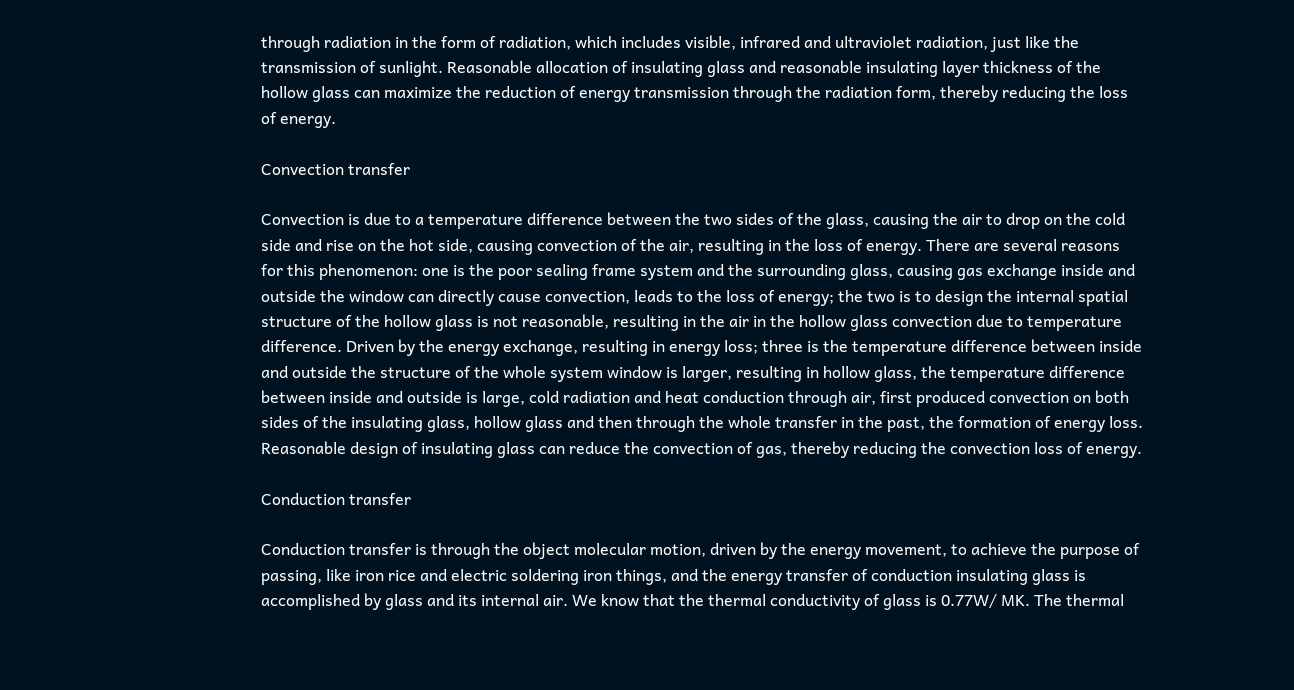through radiation in the form of radiation, which includes visible, infrared and ultraviolet radiation, just like the transmission of sunlight. Reasonable allocation of insulating glass and reasonable insulating layer thickness of the hollow glass can maximize the reduction of energy transmission through the radiation form, thereby reducing the loss of energy.

Convection transfer

Convection is due to a temperature difference between the two sides of the glass, causing the air to drop on the cold side and rise on the hot side, causing convection of the air, resulting in the loss of energy. There are several reasons for this phenomenon: one is the poor sealing frame system and the surrounding glass, causing gas exchange inside and outside the window can directly cause convection, leads to the loss of energy; the two is to design the internal spatial structure of the hollow glass is not reasonable, resulting in the air in the hollow glass convection due to temperature difference. Driven by the energy exchange, resulting in energy loss; three is the temperature difference between inside and outside the structure of the whole system window is larger, resulting in hollow glass, the temperature difference between inside and outside is large, cold radiation and heat conduction through air, first produced convection on both sides of the insulating glass, hollow glass and then through the whole transfer in the past, the formation of energy loss. Reasonable design of insulating glass can reduce the convection of gas, thereby reducing the convection loss of energy.

Conduction transfer

Conduction transfer is through the object molecular motion, driven by the energy movement, to achieve the purpose of passing, like iron rice and electric soldering iron things, and the energy transfer of conduction insulating glass is accomplished by glass and its internal air. We know that the thermal conductivity of glass is 0.77W/ MK. The thermal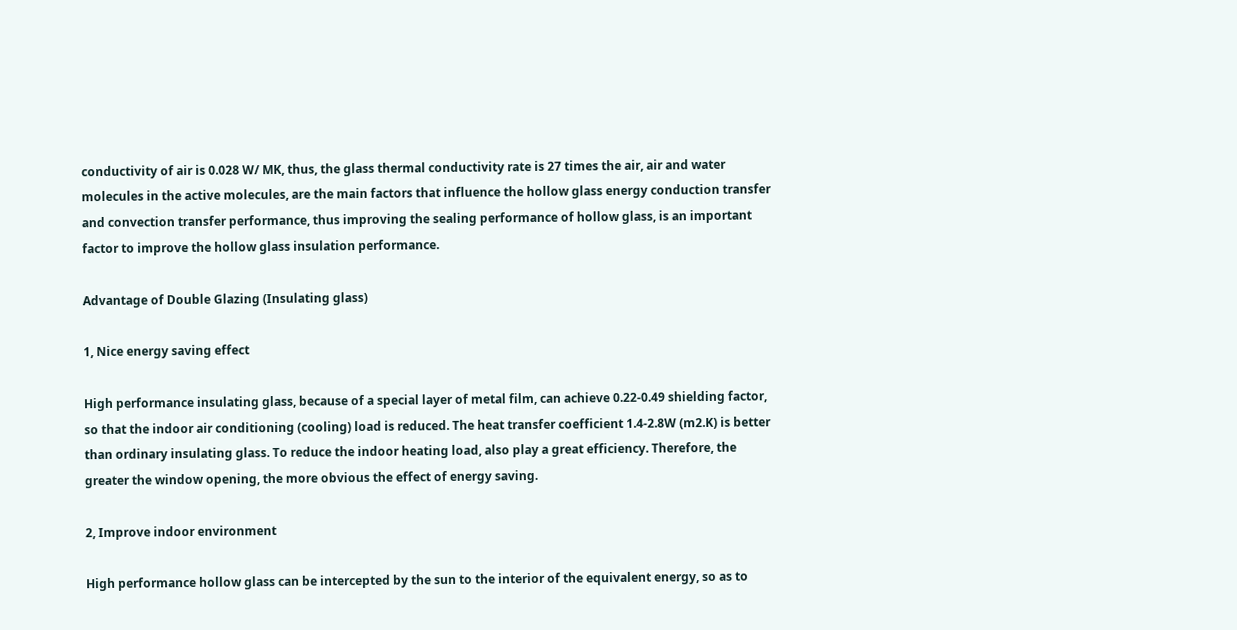conductivity of air is 0.028 W/ MK, thus, the glass thermal conductivity rate is 27 times the air, air and water molecules in the active molecules, are the main factors that influence the hollow glass energy conduction transfer and convection transfer performance, thus improving the sealing performance of hollow glass, is an important factor to improve the hollow glass insulation performance.

Advantage of Double Glazing (Insulating glass)

1, Nice energy saving effect

High performance insulating glass, because of a special layer of metal film, can achieve 0.22-0.49 shielding factor, so that the indoor air conditioning (cooling) load is reduced. The heat transfer coefficient 1.4-2.8W (m2.K) is better than ordinary insulating glass. To reduce the indoor heating load, also play a great efficiency. Therefore, the greater the window opening, the more obvious the effect of energy saving.

2, Improve indoor environment

High performance hollow glass can be intercepted by the sun to the interior of the equivalent energy, so as to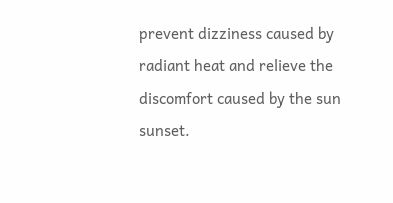prevent dizziness caused by radiant heat and relieve the discomfort caused by the sun sunset.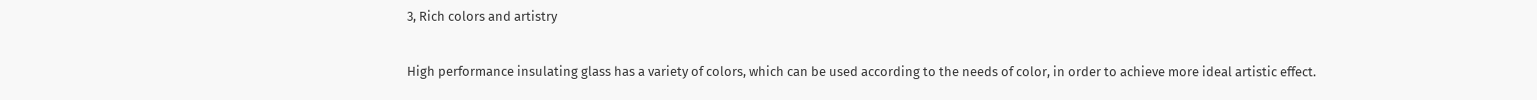3, Rich colors and artistry

High performance insulating glass has a variety of colors, which can be used according to the needs of color, in order to achieve more ideal artistic effect.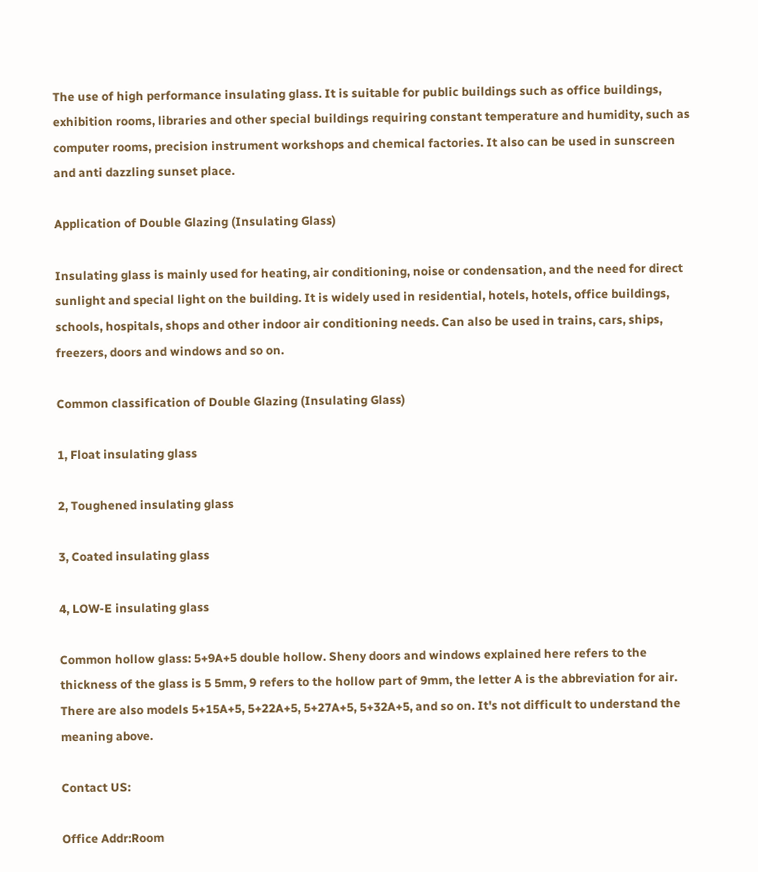The use of high performance insulating glass. It is suitable for public buildings such as office buildings, exhibition rooms, libraries and other special buildings requiring constant temperature and humidity, such as computer rooms, precision instrument workshops and chemical factories. It also can be used in sunscreen and anti dazzling sunset place.

Application of Double Glazing (Insulating Glass)

Insulating glass is mainly used for heating, air conditioning, noise or condensation, and the need for direct sunlight and special light on the building. It is widely used in residential, hotels, hotels, office buildings, schools, hospitals, shops and other indoor air conditioning needs. Can also be used in trains, cars, ships, freezers, doors and windows and so on.

Common classification of Double Glazing (Insulating Glass)

1, Float insulating glass

2, Toughened insulating glass

3, Coated insulating glass

4, LOW-E insulating glass

Common hollow glass: 5+9A+5 double hollow. Sheny doors and windows explained here refers to the thickness of the glass is 5 5mm, 9 refers to the hollow part of 9mm, the letter A is the abbreviation for air. There are also models 5+15A+5, 5+22A+5, 5+27A+5, 5+32A+5, and so on. It's not difficult to understand the meaning above.

Contact US:

Office Addr:Room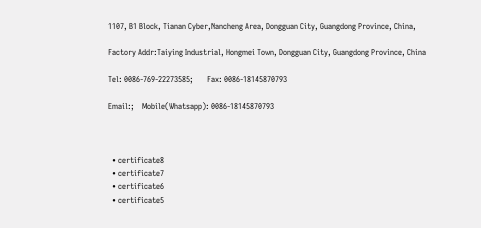1107, B1 Block, Tianan Cyber,Nancheng Area, Dongguan City, Guangdong Province, China,

Factory Addr:Taiying Industrial, Hongmei Town, Dongguan City, Guangdong Province, China

Tel: 0086-769-22273585;       Fax: 0086-18145870793

Email:;    Mobile(Whatsapp): 0086-18145870793



  • certificate8
  • certificate7
  • certificate6
  • certificate5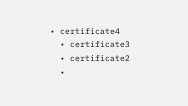• certificate4
  • certificate3
  • certificate2
  •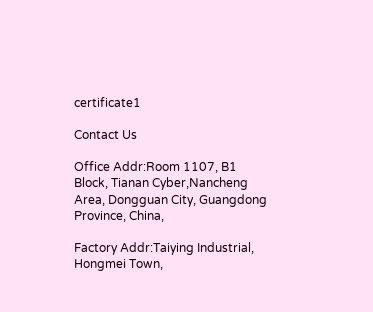certificate1

Contact Us

Office Addr:Room 1107, B1 Block, Tianan Cyber,Nancheng Area, Dongguan City, Guangdong Province, China,

Factory Addr:Taiying Industrial, Hongmei Town,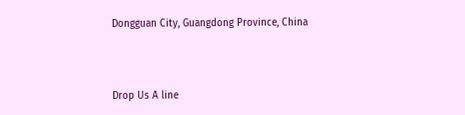Dongguan City, Guangdong Province, China



Drop Us A line